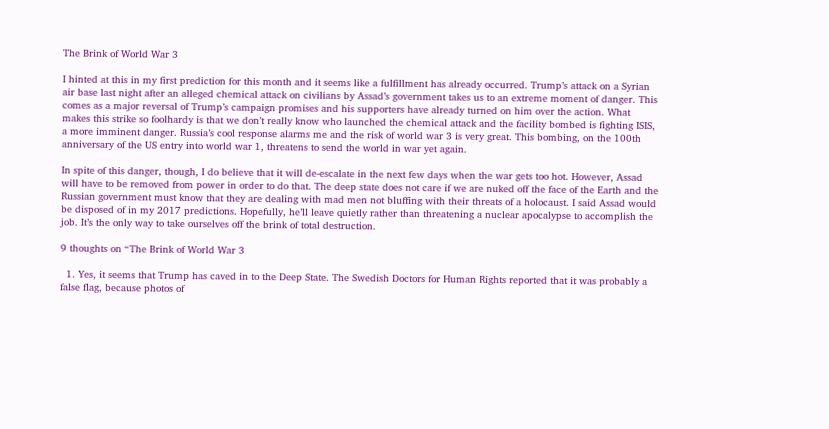The Brink of World War 3

I hinted at this in my first prediction for this month and it seems like a fulfillment has already occurred. Trump’s attack on a Syrian air base last night after an alleged chemical attack on civilians by Assad’s government takes us to an extreme moment of danger. This comes as a major reversal of Trump’s campaign promises and his supporters have already turned on him over the action. What makes this strike so foolhardy is that we don’t really know who launched the chemical attack and the facility bombed is fighting ISIS, a more imminent danger. Russia’s cool response alarms me and the risk of world war 3 is very great. This bombing, on the 100th anniversary of the US entry into world war 1, threatens to send the world in war yet again.

In spite of this danger, though, I do believe that it will de-escalate in the next few days when the war gets too hot. However, Assad will have to be removed from power in order to do that. The deep state does not care if we are nuked off the face of the Earth and the Russian government must know that they are dealing with mad men not bluffing with their threats of a holocaust. I said Assad would be disposed of in my 2017 predictions. Hopefully, he’ll leave quietly rather than threatening a nuclear apocalypse to accomplish the job. It’s the only way to take ourselves off the brink of total destruction.

9 thoughts on “The Brink of World War 3

  1. Yes, it seems that Trump has caved in to the Deep State. The Swedish Doctors for Human Rights reported that it was probably a false flag, because photos of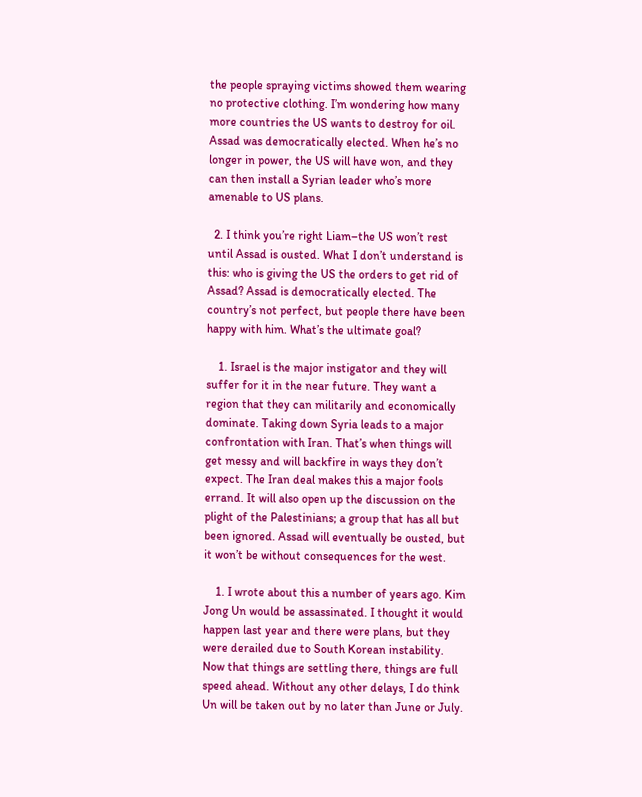the people spraying victims showed them wearing no protective clothing. I’m wondering how many more countries the US wants to destroy for oil. Assad was democratically elected. When he’s no longer in power, the US will have won, and they can then install a Syrian leader who’s more amenable to US plans.

  2. I think you’re right Liam–the US won’t rest until Assad is ousted. What I don’t understand is this: who is giving the US the orders to get rid of Assad? Assad is democratically elected. The country’s not perfect, but people there have been happy with him. What’s the ultimate goal?

    1. Israel is the major instigator and they will suffer for it in the near future. They want a region that they can militarily and economically dominate. Taking down Syria leads to a major confrontation with Iran. That’s when things will get messy and will backfire in ways they don’t expect. The Iran deal makes this a major fools errand. It will also open up the discussion on the plight of the Palestinians; a group that has all but been ignored. Assad will eventually be ousted, but it won’t be without consequences for the west.

    1. I wrote about this a number of years ago. Kim Jong Un would be assassinated. I thought it would happen last year and there were plans, but they were derailed due to South Korean instability. Now that things are settling there, things are full speed ahead. Without any other delays, I do think Un will be taken out by no later than June or July.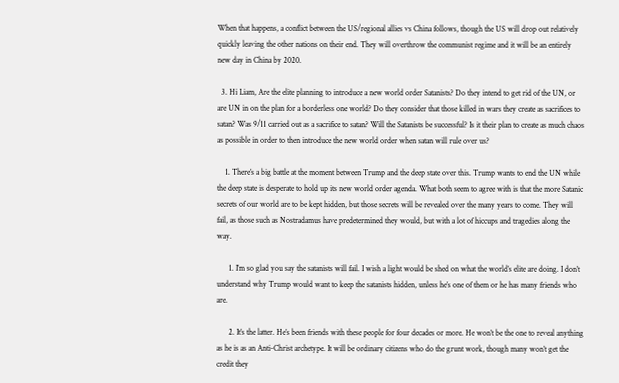When that happens, a conflict between the US/regional allies vs China follows, though the US will drop out relatively quickly leaving the other nations on their end. They will overthrow the communist regime and it will be an entirely new day in China by 2020.

  3. Hi Liam, Are the elite planning to introduce a new world order Satanists? Do they intend to get rid of the UN, or are UN in on the plan for a borderless one world? Do they consider that those killed in wars they create as sacrifices to satan? Was 9/11 carried out as a sacrifice to satan? Will the Satanists be successful? Is it their plan to create as much chaos as possible in order to then introduce the new world order when satan will rule over us?

    1. There’s a big battle at the moment between Trump and the deep state over this. Trump wants to end the UN while the deep state is desperate to hold up its new world order agenda. What both seem to agree with is that the more Satanic secrets of our world are to be kept hidden, but those secrets will be revealed over the many years to come. They will fail, as those such as Nostradamus have predetermined they would, but with a lot of hiccups and tragedies along the way.

      1. I’m so glad you say the satanists will fail. I wish a light would be shed on what the world’s elite are doing. I don’t understand why Trump would want to keep the satanists hidden, unless he’s one of them or he has many friends who are.

      2. It’s the latter. He’s been friends with these people for four decades or more. He won’t be the one to reveal anything as he is as an Anti-Christ archetype. It will be ordinary citizens who do the grunt work, though many won’t get the credit they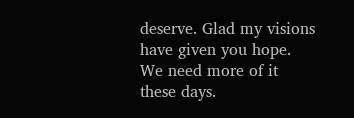deserve. Glad my visions have given you hope. We need more of it these days.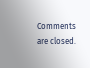Comments are closed.